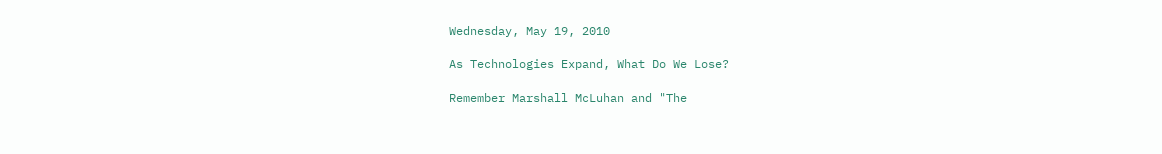Wednesday, May 19, 2010

As Technologies Expand, What Do We Lose?

Remember Marshall McLuhan and "The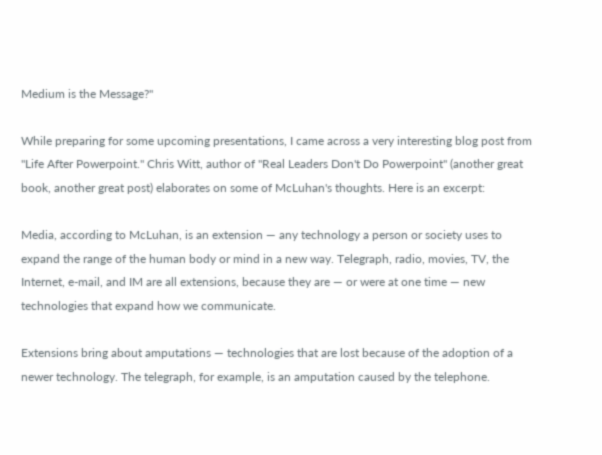Medium is the Message?"

While preparing for some upcoming presentations, I came across a very interesting blog post from "Life After Powerpoint." Chris Witt, author of "Real Leaders Don't Do Powerpoint" (another great book, another great post) elaborates on some of McLuhan's thoughts. Here is an excerpt:

Media, according to McLuhan, is an extension — any technology a person or society uses to expand the range of the human body or mind in a new way. Telegraph, radio, movies, TV, the Internet, e-mail, and IM are all extensions, because they are — or were at one time — new technologies that expand how we communicate.

Extensions bring about amputations — technologies that are lost because of the adoption of a newer technology. The telegraph, for example, is an amputation caused by the telephone.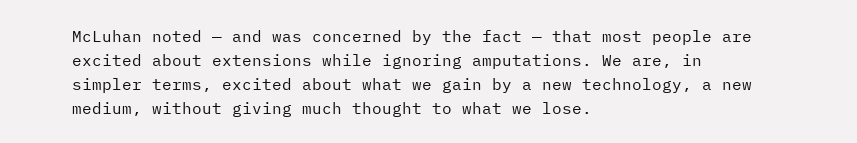McLuhan noted — and was concerned by the fact — that most people are excited about extensions while ignoring amputations. We are, in simpler terms, excited about what we gain by a new technology, a new medium, without giving much thought to what we lose.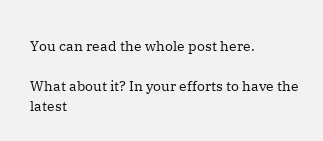You can read the whole post here.

What about it? In your efforts to have the latest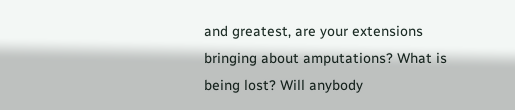and greatest, are your extensions bringing about amputations? What is being lost? Will anybody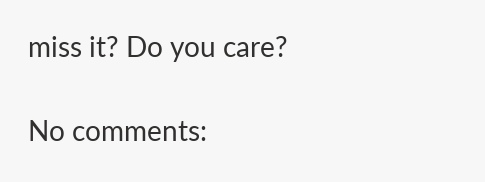miss it? Do you care?

No comments: